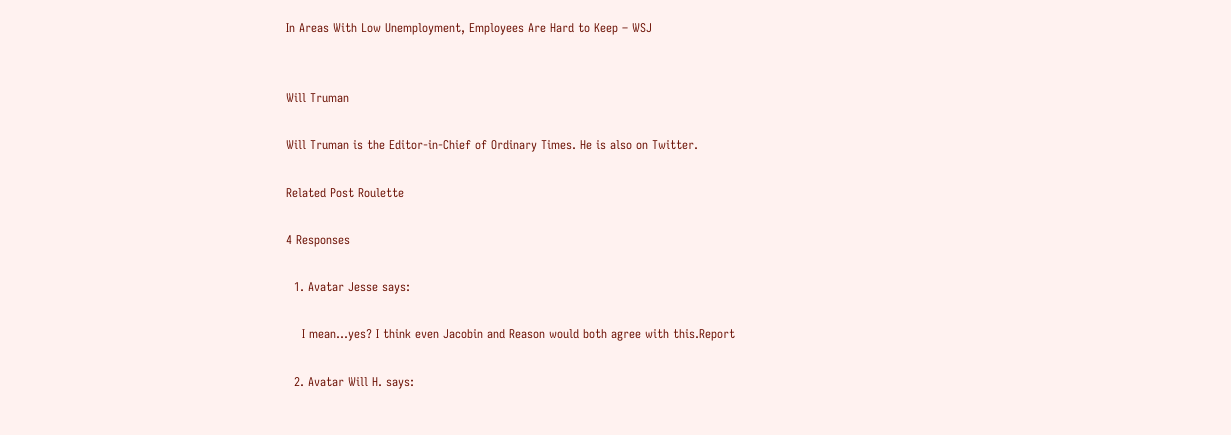In Areas With Low Unemployment, Employees Are Hard to Keep – WSJ


Will Truman

Will Truman is the Editor-in-Chief of Ordinary Times. He is also on Twitter.

Related Post Roulette

4 Responses

  1. Avatar Jesse says:

    I mean…yes? I think even Jacobin and Reason would both agree with this.Report

  2. Avatar Will H. says: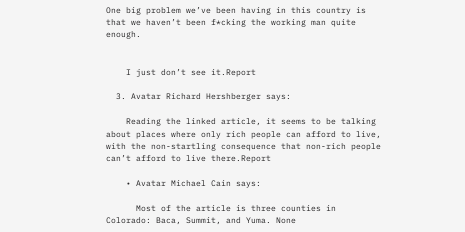One big problem we’ve been having in this country is that we haven’t been f*cking the working man quite enough.


    I just don’t see it.Report

  3. Avatar Richard Hershberger says:

    Reading the linked article, it seems to be talking about places where only rich people can afford to live, with the non-startling consequence that non-rich people can’t afford to live there.Report

    • Avatar Michael Cain says:

      Most of the article is three counties in Colorado: Baca, Summit, and Yuma. None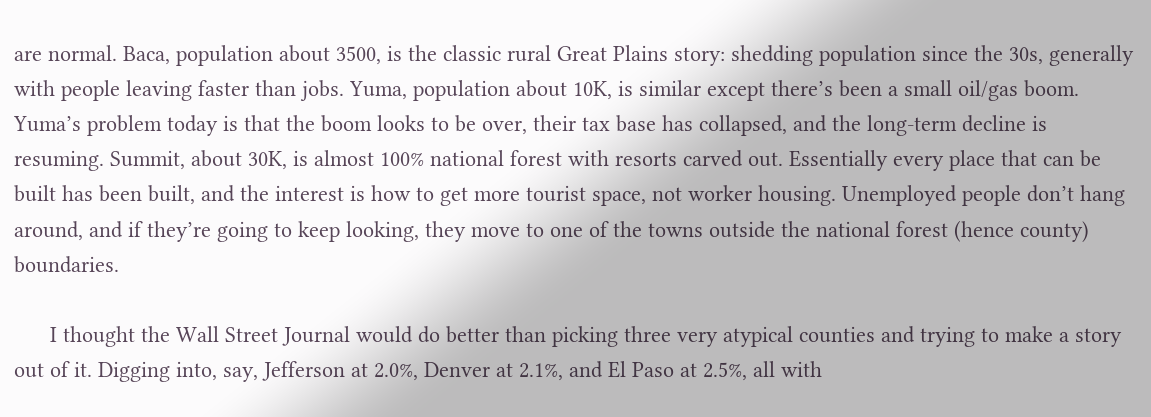are normal. Baca, population about 3500, is the classic rural Great Plains story: shedding population since the 30s, generally with people leaving faster than jobs. Yuma, population about 10K, is similar except there’s been a small oil/gas boom. Yuma’s problem today is that the boom looks to be over, their tax base has collapsed, and the long-term decline is resuming. Summit, about 30K, is almost 100% national forest with resorts carved out. Essentially every place that can be built has been built, and the interest is how to get more tourist space, not worker housing. Unemployed people don’t hang around, and if they’re going to keep looking, they move to one of the towns outside the national forest (hence county) boundaries.

      I thought the Wall Street Journal would do better than picking three very atypical counties and trying to make a story out of it. Digging into, say, Jefferson at 2.0%, Denver at 2.1%, and El Paso at 2.5%, all with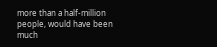more than a half-million people, would have been much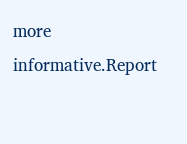more informative.Report